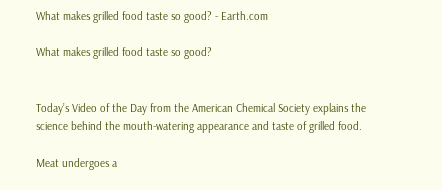What makes grilled food taste so good? - Earth.com

What makes grilled food taste so good?


Today’s Video of the Day from the American Chemical Society explains the science behind the mouth-watering appearance and taste of grilled food.

Meat undergoes a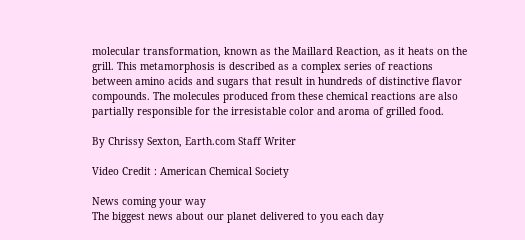molecular transformation, known as the Maillard Reaction, as it heats on the grill. This metamorphosis is described as a complex series of reactions between amino acids and sugars that result in hundreds of distinctive flavor compounds. The molecules produced from these chemical reactions are also partially responsible for the irresistable color and aroma of grilled food.

By Chrissy Sexton, Earth.com Staff Writer

Video Credit : American Chemical Society

News coming your way
The biggest news about our planet delivered to you each day